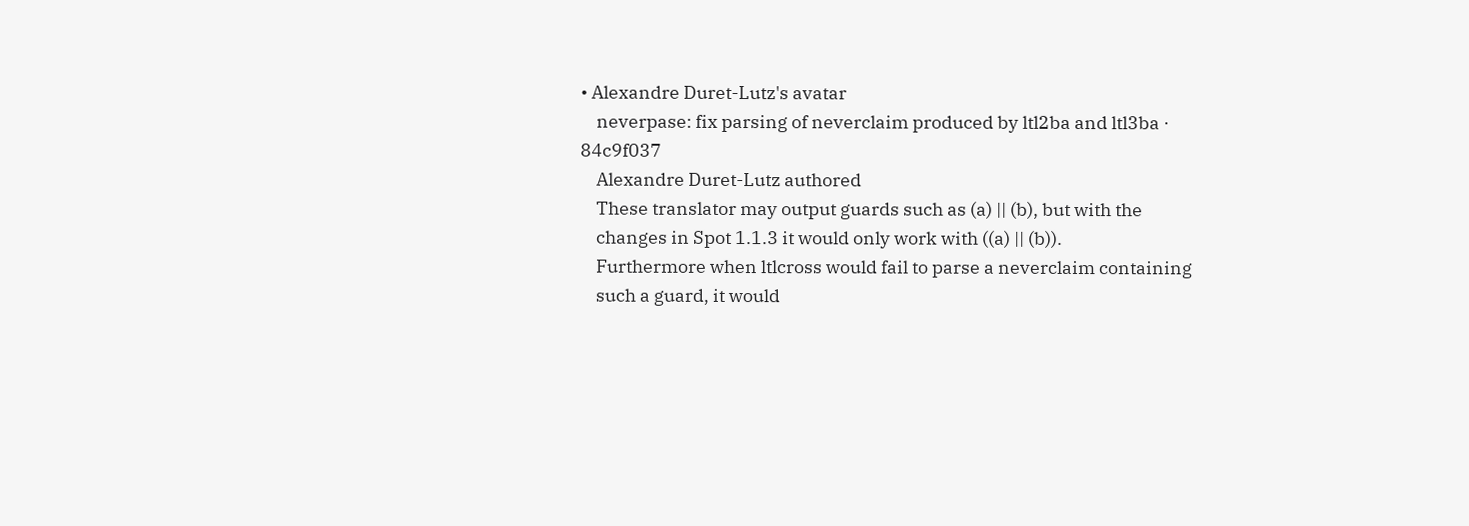• Alexandre Duret-Lutz's avatar
    neverpase: fix parsing of neverclaim produced by ltl2ba and ltl3ba · 84c9f037
    Alexandre Duret-Lutz authored
    These translator may output guards such as (a) || (b), but with the
    changes in Spot 1.1.3 it would only work with ((a) || (b)).
    Furthermore when ltlcross would fail to parse a neverclaim containing
    such a guard, it would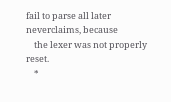fail to parse all later neverclaims, because
    the lexer was not properly reset.
    *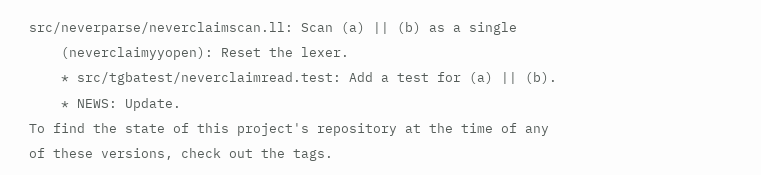src/neverparse/neverclaimscan.ll: Scan (a) || (b) as a single
    (neverclaimyyopen): Reset the lexer.
    * src/tgbatest/neverclaimread.test: Add a test for (a) || (b).
    * NEWS: Update.
To find the state of this project's repository at the time of any of these versions, check out the tags.